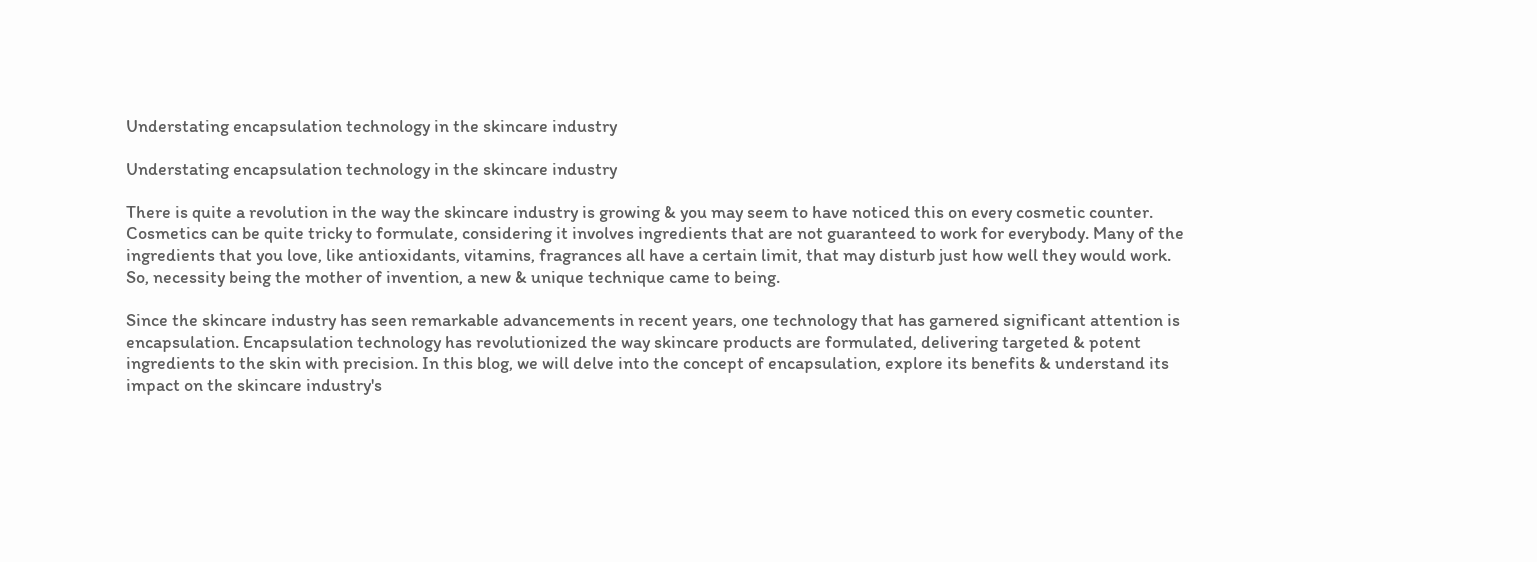Understating encapsulation technology in the skincare industry

Understating encapsulation technology in the skincare industry

There is quite a revolution in the way the skincare industry is growing & you may seem to have noticed this on every cosmetic counter. Cosmetics can be quite tricky to formulate, considering it involves ingredients that are not guaranteed to work for everybody. Many of the ingredients that you love, like antioxidants, vitamins, fragrances all have a certain limit, that may disturb just how well they would work. So, necessity being the mother of invention, a new & unique technique came to being.

Since the skincare industry has seen remarkable advancements in recent years, one technology that has garnered significant attention is encapsulation. Encapsulation technology has revolutionized the way skincare products are formulated, delivering targeted & potent ingredients to the skin with precision. In this blog, we will delve into the concept of encapsulation, explore its benefits & understand its impact on the skincare industry's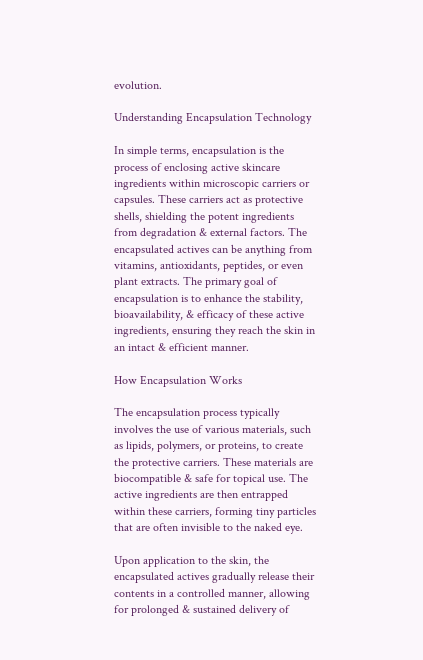evolution.

Understanding Encapsulation Technology

In simple terms, encapsulation is the process of enclosing active skincare ingredients within microscopic carriers or capsules. These carriers act as protective shells, shielding the potent ingredients from degradation & external factors. The encapsulated actives can be anything from vitamins, antioxidants, peptides, or even plant extracts. The primary goal of encapsulation is to enhance the stability, bioavailability, & efficacy of these active ingredients, ensuring they reach the skin in an intact & efficient manner.

How Encapsulation Works

The encapsulation process typically involves the use of various materials, such as lipids, polymers, or proteins, to create the protective carriers. These materials are biocompatible & safe for topical use. The active ingredients are then entrapped within these carriers, forming tiny particles that are often invisible to the naked eye.

Upon application to the skin, the encapsulated actives gradually release their contents in a controlled manner, allowing for prolonged & sustained delivery of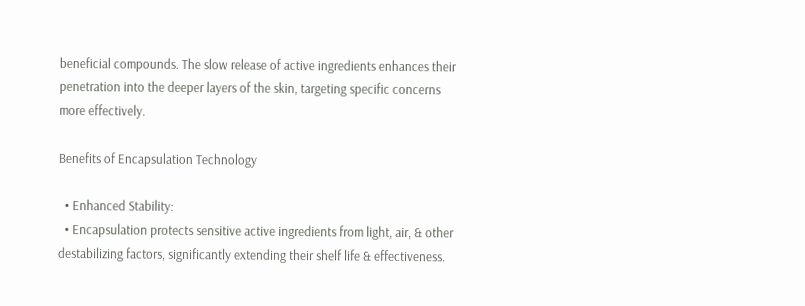beneficial compounds. The slow release of active ingredients enhances their penetration into the deeper layers of the skin, targeting specific concerns more effectively.

Benefits of Encapsulation Technology

  • Enhanced Stability:
  • Encapsulation protects sensitive active ingredients from light, air, & other destabilizing factors, significantly extending their shelf life & effectiveness.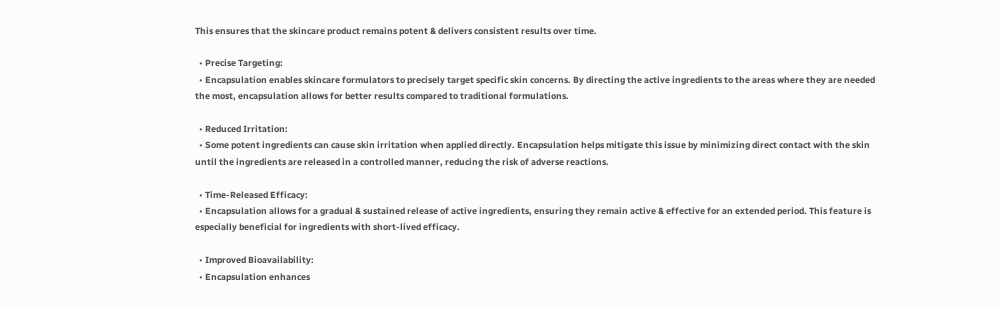This ensures that the skincare product remains potent & delivers consistent results over time.

  • Precise Targeting:
  • Encapsulation enables skincare formulators to precisely target specific skin concerns. By directing the active ingredients to the areas where they are needed the most, encapsulation allows for better results compared to traditional formulations.

  • Reduced Irritation:
  • Some potent ingredients can cause skin irritation when applied directly. Encapsulation helps mitigate this issue by minimizing direct contact with the skin until the ingredients are released in a controlled manner, reducing the risk of adverse reactions.

  • Time-Released Efficacy:
  • Encapsulation allows for a gradual & sustained release of active ingredients, ensuring they remain active & effective for an extended period. This feature is especially beneficial for ingredients with short-lived efficacy.

  • Improved Bioavailability:
  • Encapsulation enhances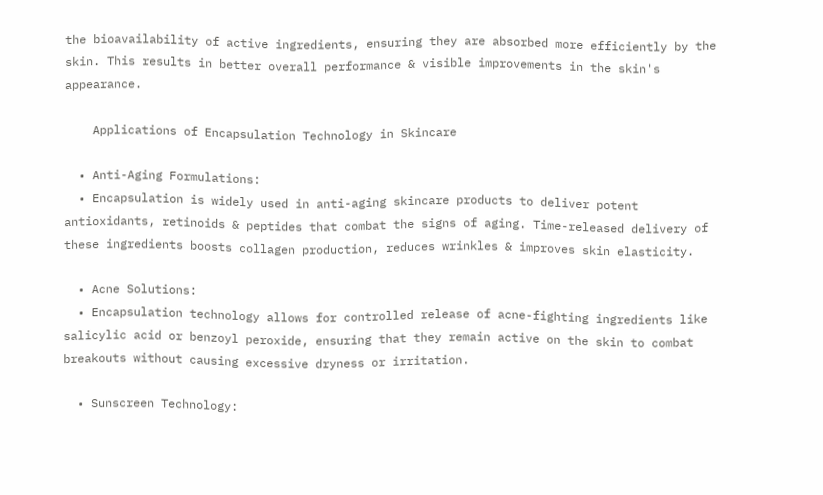the bioavailability of active ingredients, ensuring they are absorbed more efficiently by the skin. This results in better overall performance & visible improvements in the skin's appearance.

    Applications of Encapsulation Technology in Skincare

  • Anti-Aging Formulations:
  • Encapsulation is widely used in anti-aging skincare products to deliver potent antioxidants, retinoids & peptides that combat the signs of aging. Time-released delivery of these ingredients boosts collagen production, reduces wrinkles & improves skin elasticity.

  • Acne Solutions:
  • Encapsulation technology allows for controlled release of acne-fighting ingredients like salicylic acid or benzoyl peroxide, ensuring that they remain active on the skin to combat breakouts without causing excessive dryness or irritation.

  • Sunscreen Technology: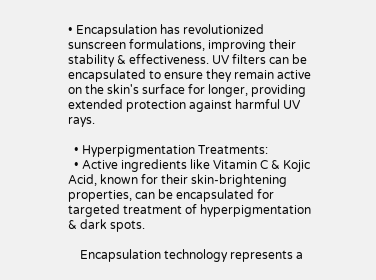• Encapsulation has revolutionized sunscreen formulations, improving their stability & effectiveness. UV filters can be encapsulated to ensure they remain active on the skin's surface for longer, providing extended protection against harmful UV rays.

  • Hyperpigmentation Treatments:
  • Active ingredients like Vitamin C & Kojic Acid, known for their skin-brightening properties, can be encapsulated for targeted treatment of hyperpigmentation & dark spots.

    Encapsulation technology represents a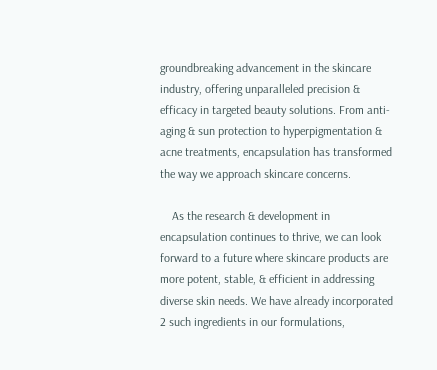groundbreaking advancement in the skincare industry, offering unparalleled precision & efficacy in targeted beauty solutions. From anti-aging & sun protection to hyperpigmentation & acne treatments, encapsulation has transformed the way we approach skincare concerns.

    As the research & development in encapsulation continues to thrive, we can look forward to a future where skincare products are more potent, stable, & efficient in addressing diverse skin needs. We have already incorporated 2 such ingredients in our formulations,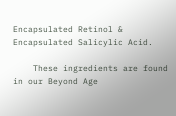Encapsulated Retinol & Encapsulated Salicylic Acid.

    These ingredients are found in our Beyond Age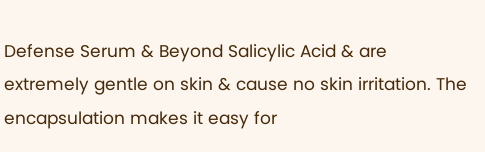Defense Serum & Beyond Salicylic Acid & are extremely gentle on skin & cause no skin irritation. The encapsulation makes it easy for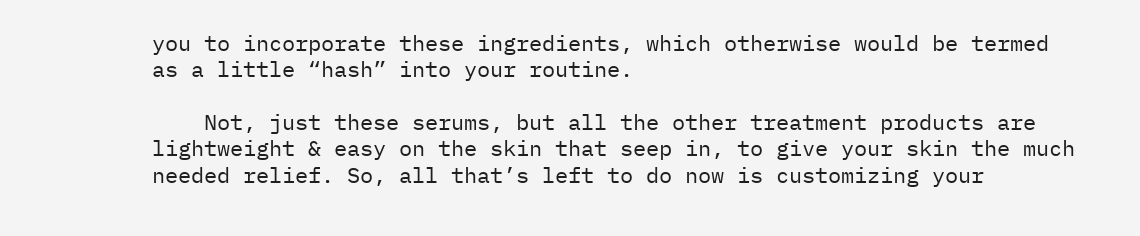you to incorporate these ingredients, which otherwise would be termed as a little “hash” into your routine.

    Not, just these serums, but all the other treatment products are lightweight & easy on the skin that seep in, to give your skin the much needed relief. So, all that’s left to do now is customizing your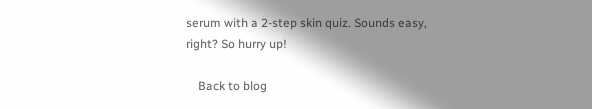serum with a 2-step skin quiz. Sounds easy, right? So hurry up!

    Back to blog